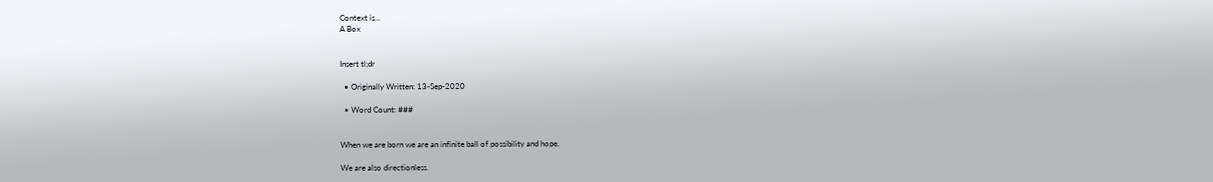Context is...
A Box


Insert tl;dr

  • Originally Written: 13-Sep-2020

  • Word Count: ###


When we are born we are an infinite ball of possibility and hope.

We are also directionless.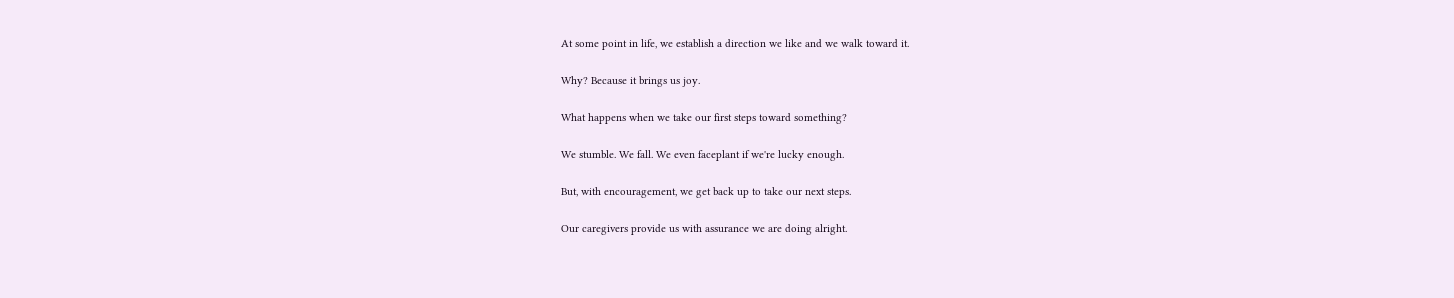At some point in life, we establish a direction we like and we walk toward it.

Why? Because it brings us joy.

What happens when we take our first steps toward something?

We stumble. We fall. We even faceplant if we're lucky enough.

But, with encouragement, we get back up to take our next steps.

Our caregivers provide us with assurance we are doing alright.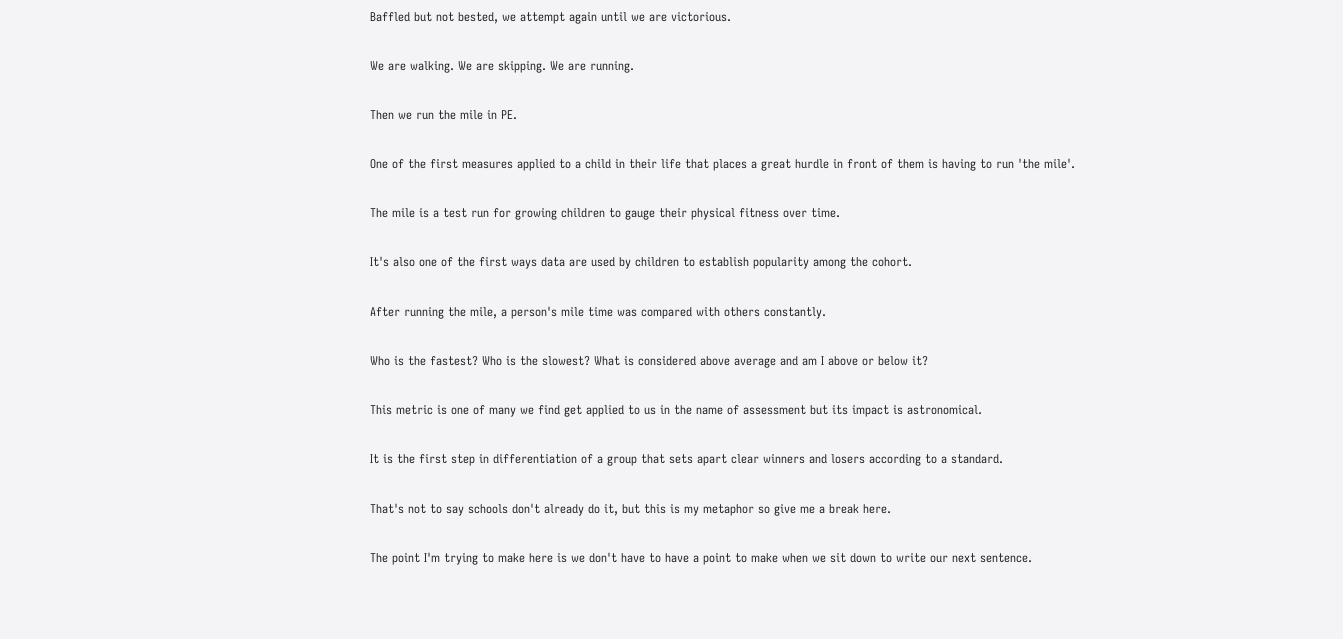Baffled but not bested, we attempt again until we are victorious.

We are walking. We are skipping. We are running.

Then we run the mile in PE.

One of the first measures applied to a child in their life that places a great hurdle in front of them is having to run 'the mile'.

The mile is a test run for growing children to gauge their physical fitness over time.

It's also one of the first ways data are used by children to establish popularity among the cohort.

After running the mile, a person's mile time was compared with others constantly.

Who is the fastest? Who is the slowest? What is considered above average and am I above or below it?

This metric is one of many we find get applied to us in the name of assessment but its impact is astronomical.

It is the first step in differentiation of a group that sets apart clear winners and losers according to a standard.

That's not to say schools don't already do it, but this is my metaphor so give me a break here.

The point I'm trying to make here is we don't have to have a point to make when we sit down to write our next sentence.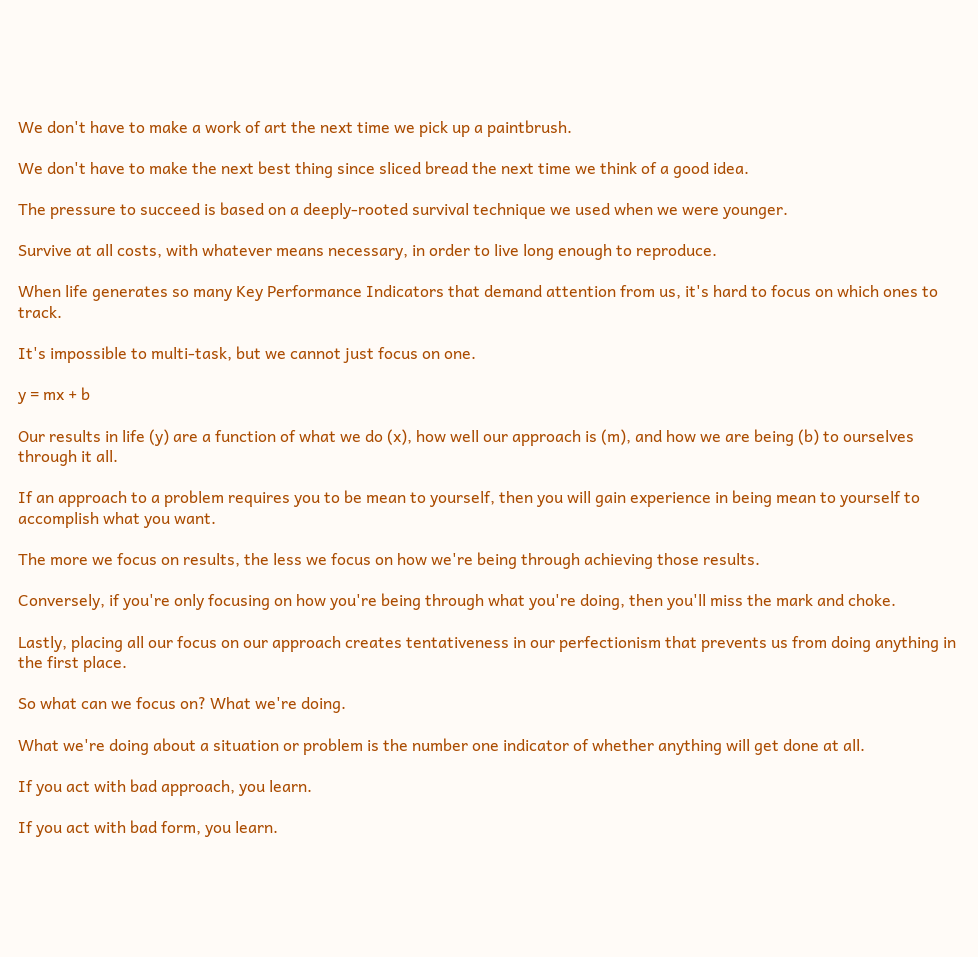We don't have to make a work of art the next time we pick up a paintbrush.

We don't have to make the next best thing since sliced bread the next time we think of a good idea.

The pressure to succeed is based on a deeply-rooted survival technique we used when we were younger.

Survive at all costs, with whatever means necessary, in order to live long enough to reproduce.

When life generates so many Key Performance Indicators that demand attention from us, it's hard to focus on which ones to track.

It's impossible to multi-task, but we cannot just focus on one.

y = mx + b

Our results in life (y) are a function of what we do (x), how well our approach is (m), and how we are being (b) to ourselves through it all.

If an approach to a problem requires you to be mean to yourself, then you will gain experience in being mean to yourself to accomplish what you want.

The more we focus on results, the less we focus on how we're being through achieving those results.

Conversely, if you're only focusing on how you're being through what you're doing, then you'll miss the mark and choke.

Lastly, placing all our focus on our approach creates tentativeness in our perfectionism that prevents us from doing anything in the first place.

So what can we focus on? What we're doing.

What we're doing about a situation or problem is the number one indicator of whether anything will get done at all.

If you act with bad approach, you learn.

If you act with bad form, you learn.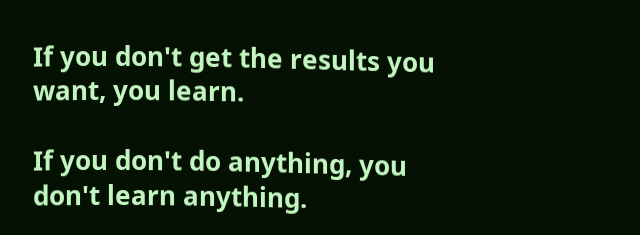If you don't get the results you want, you learn.

If you don't do anything, you don't learn anything.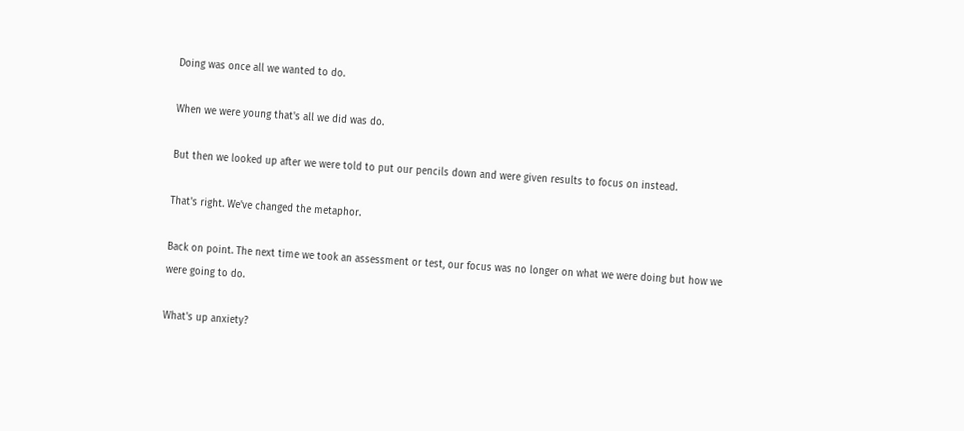Doing was once all we wanted to do.

When we were young that's all we did was do.

But then we looked up after we were told to put our pencils down and were given results to focus on instead.

That's right. We've changed the metaphor.

Back on point. The next time we took an assessment or test, our focus was no longer on what we were doing but how we were going to do.

What's up anxiety?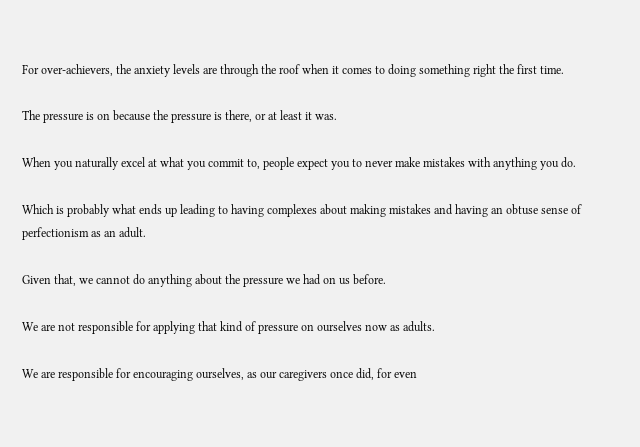For over-achievers, the anxiety levels are through the roof when it comes to doing something right the first time.

The pressure is on because the pressure is there, or at least it was.

When you naturally excel at what you commit to, people expect you to never make mistakes with anything you do.

Which is probably what ends up leading to having complexes about making mistakes and having an obtuse sense of perfectionism as an adult.

Given that, we cannot do anything about the pressure we had on us before.

We are not responsible for applying that kind of pressure on ourselves now as adults.

We are responsible for encouraging ourselves, as our caregivers once did, for even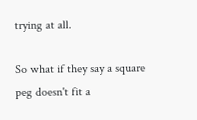trying at all.

So what if they say a square peg doesn't fit a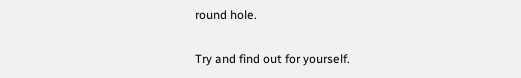round hole.

Try and find out for yourself.